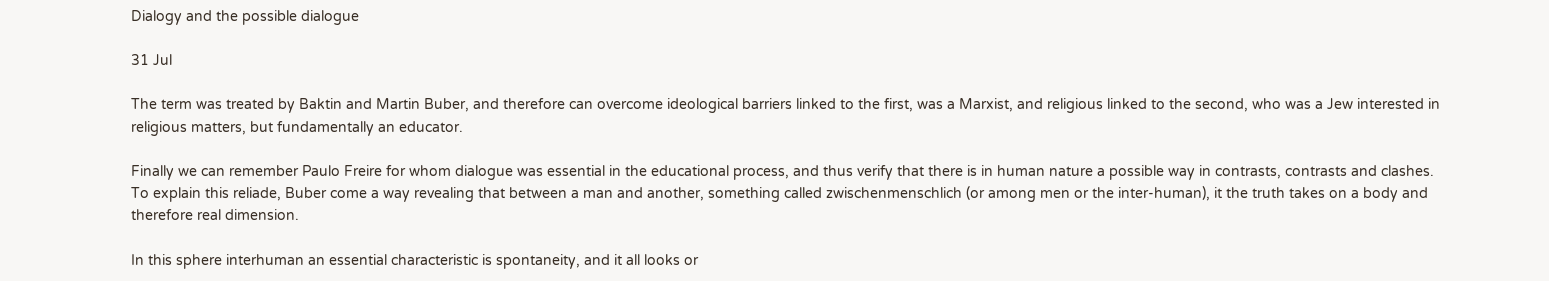Dialogy and the possible dialogue

31 Jul

The term was treated by Baktin and Martin Buber, and therefore can overcome ideological barriers linked to the first, was a Marxist, and religious linked to the second, who was a Jew interested in religious matters, but fundamentally an educator.

Finally we can remember Paulo Freire for whom dialogue was essential in the educational process, and thus verify that there is in human nature a possible way in contrasts, contrasts and clashes.
To explain this reliade, Buber come a way revealing that between a man and another, something called zwischenmenschlich (or among men or the inter-human), it the truth takes on a body and therefore real dimension.

In this sphere interhuman an essential characteristic is spontaneity, and it all looks or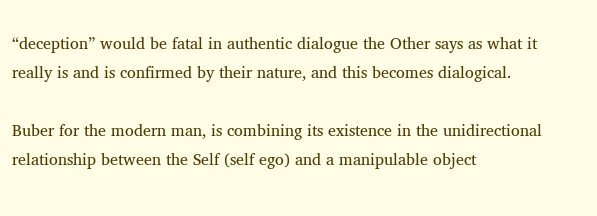“deception” would be fatal in authentic dialogue the Other says as what it really is and is confirmed by their nature, and this becomes dialogical.

Buber for the modern man, is combining its existence in the unidirectional relationship between the Self (self ego) and a manipulable object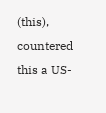(this), countered this a US-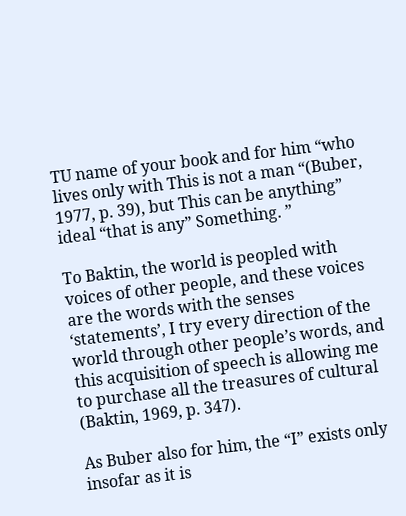TU name of your book and for him “who lives only with This is not a man “(Buber, 1977, p. 39), but This can be anything” ideal “that is any” Something. ”

To Baktin, the world is peopled with voices of other people, and these voices are the words with the senses ‘statements’, I try every direction of the world through other people’s words, and this acquisition of speech is allowing me to purchase all the treasures of cultural (Baktin, 1969, p. 347).

As Buber also for him, the “I” exists only insofar as it is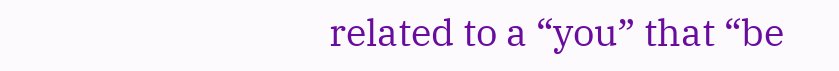related to a “you” that “be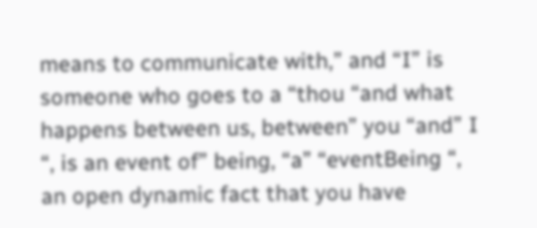means to communicate with,” and “I” is someone who goes to a “thou “and what happens between us, between” you “and” I “, is an event of” being, “a” “eventBeing “, an open dynamic fact that you have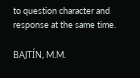to question character and response at the same time.

BAJTÍN, M.M.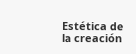Estética de la creación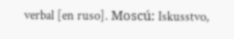verbal [en ruso]. Moscú: Iskusstvo,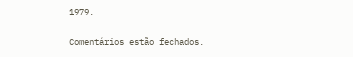1979.


Comentários estão fechados.